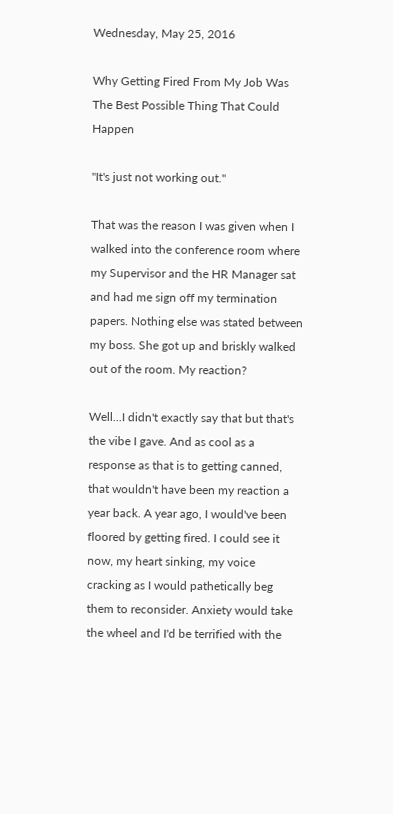Wednesday, May 25, 2016

Why Getting Fired From My Job Was The Best Possible Thing That Could Happen

"It's just not working out."

That was the reason I was given when I walked into the conference room where my Supervisor and the HR Manager sat and had me sign off my termination papers. Nothing else was stated between my boss. She got up and briskly walked out of the room. My reaction?

Well...I didn't exactly say that but that's the vibe I gave. And as cool as a response as that is to getting canned, that wouldn't have been my reaction a year back. A year ago, I would've been floored by getting fired. I could see it now, my heart sinking, my voice cracking as I would pathetically beg them to reconsider. Anxiety would take the wheel and I'd be terrified with the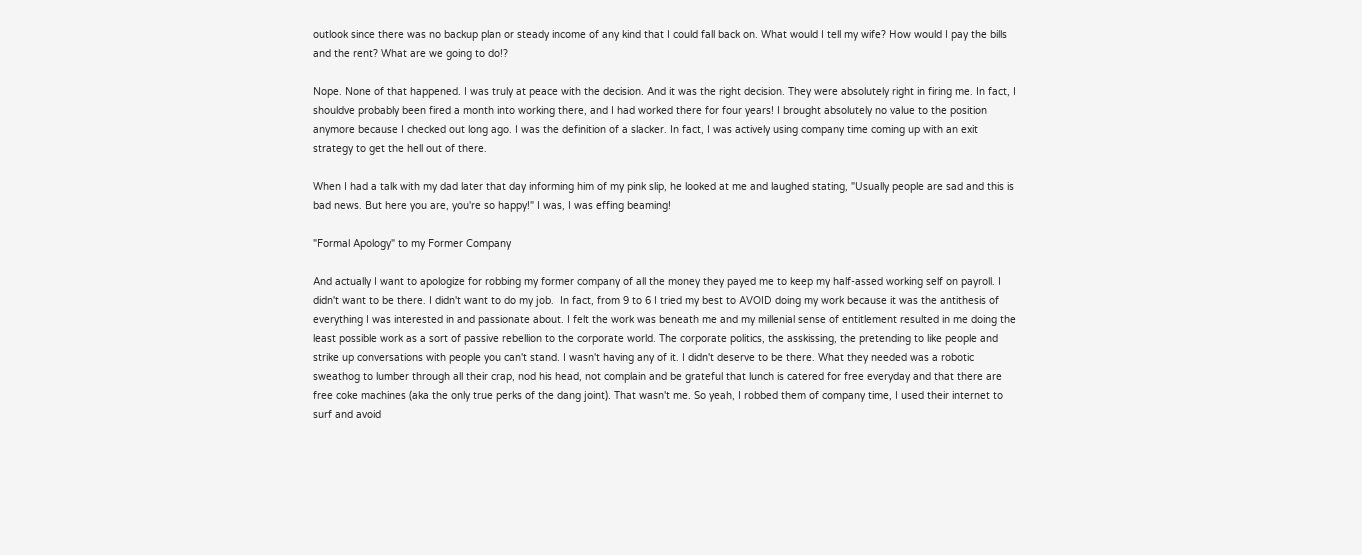outlook since there was no backup plan or steady income of any kind that I could fall back on. What would I tell my wife? How would I pay the bills and the rent? What are we going to do!?

Nope. None of that happened. I was truly at peace with the decision. And it was the right decision. They were absolutely right in firing me. In fact, I shouldve probably been fired a month into working there, and I had worked there for four years! I brought absolutely no value to the position anymore because I checked out long ago. I was the definition of a slacker. In fact, I was actively using company time coming up with an exit strategy to get the hell out of there.

When I had a talk with my dad later that day informing him of my pink slip, he looked at me and laughed stating, "Usually people are sad and this is bad news. But here you are, you're so happy!" I was, I was effing beaming!

"Formal Apology" to my Former Company

And actually I want to apologize for robbing my former company of all the money they payed me to keep my half-assed working self on payroll. I didn't want to be there. I didn't want to do my job.  In fact, from 9 to 6 I tried my best to AVOID doing my work because it was the antithesis of everything I was interested in and passionate about. I felt the work was beneath me and my millenial sense of entitlement resulted in me doing the least possible work as a sort of passive rebellion to the corporate world. The corporate politics, the asskissing, the pretending to like people and strike up conversations with people you can't stand. I wasn't having any of it. I didn't deserve to be there. What they needed was a robotic sweathog to lumber through all their crap, nod his head, not complain and be grateful that lunch is catered for free everyday and that there are free coke machines (aka the only true perks of the dang joint). That wasn't me. So yeah, I robbed them of company time, I used their internet to surf and avoid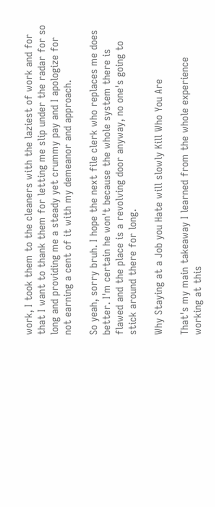work, I took them to the cleaners with the laziest of work and for that I want to thank them for letting me slip under the radar for so long and providing me a steady yet crummy pay and I apologize for not earning a cent of it with my demeanor and approach.

So yeah, sorry bruh. I hope the next file clerk who replaces me does better. I'm certain he won't because the whole system there is flawed and the place is a revolving door anyway, no one's going to stick around there for long.

Why Staying at a Job you Hate will slowly Kill Who You Are

That's my main takeaway I learned from the whole experience working at this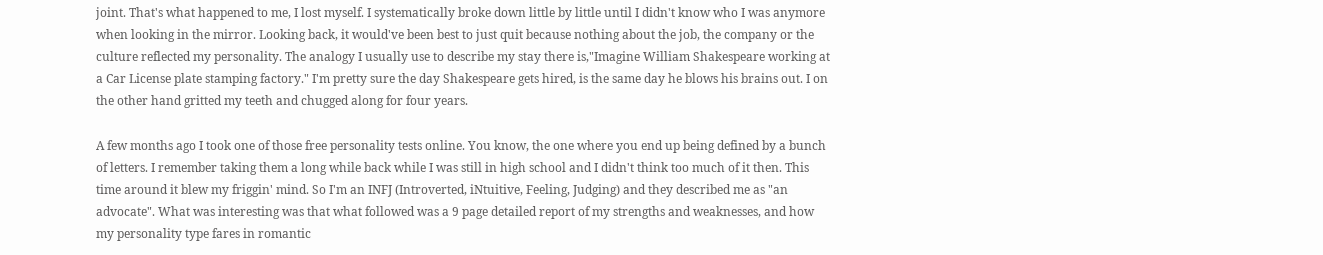joint. That's what happened to me, I lost myself. I systematically broke down little by little until I didn't know who I was anymore when looking in the mirror. Looking back, it would've been best to just quit because nothing about the job, the company or the culture reflected my personality. The analogy I usually use to describe my stay there is,"Imagine William Shakespeare working at a Car License plate stamping factory." I'm pretty sure the day Shakespeare gets hired, is the same day he blows his brains out. I on the other hand gritted my teeth and chugged along for four years.

A few months ago I took one of those free personality tests online. You know, the one where you end up being defined by a bunch of letters. I remember taking them a long while back while I was still in high school and I didn't think too much of it then. This time around it blew my friggin' mind. So I'm an INFJ (Introverted, iNtuitive, Feeling, Judging) and they described me as "an advocate". What was interesting was that what followed was a 9 page detailed report of my strengths and weaknesses, and how my personality type fares in romantic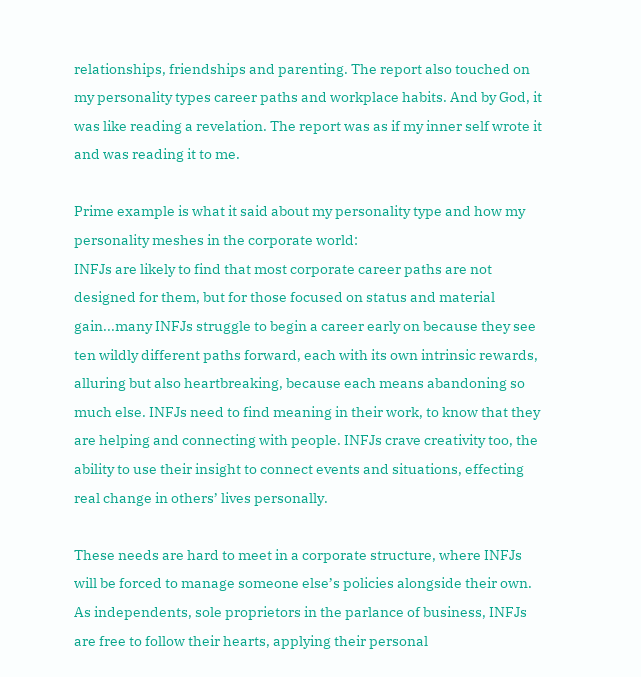relationships, friendships and parenting. The report also touched on my personality types career paths and workplace habits. And by God, it was like reading a revelation. The report was as if my inner self wrote it and was reading it to me.

Prime example is what it said about my personality type and how my personality meshes in the corporate world:
INFJs are likely to find that most corporate career paths are not designed for them, but for those focused on status and material gain...many INFJs struggle to begin a career early on because they see ten wildly different paths forward, each with its own intrinsic rewards, alluring but also heartbreaking, because each means abandoning so much else. INFJs need to find meaning in their work, to know that they are helping and connecting with people. INFJs crave creativity too, the ability to use their insight to connect events and situations, effecting real change in others’ lives personally.

These needs are hard to meet in a corporate structure, where INFJs will be forced to manage someone else’s policies alongside their own. As independents, sole proprietors in the parlance of business, INFJs are free to follow their hearts, applying their personal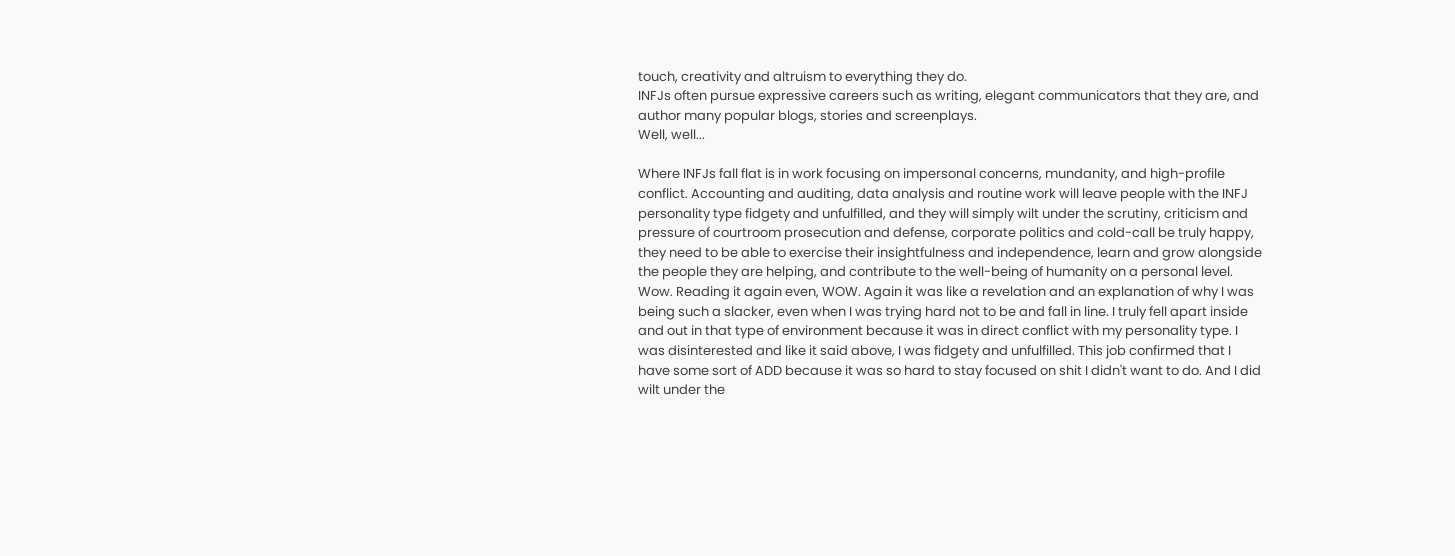touch, creativity and altruism to everything they do.
INFJs often pursue expressive careers such as writing, elegant communicators that they are, and author many popular blogs, stories and screenplays.
Well, well...

Where INFJs fall flat is in work focusing on impersonal concerns, mundanity, and high-profile conflict. Accounting and auditing, data analysis and routine work will leave people with the INFJ personality type fidgety and unfulfilled, and they will simply wilt under the scrutiny, criticism and pressure of courtroom prosecution and defense, corporate politics and cold-call be truly happy, they need to be able to exercise their insightfulness and independence, learn and grow alongside the people they are helping, and contribute to the well-being of humanity on a personal level.
Wow. Reading it again even, WOW. Again it was like a revelation and an explanation of why I was being such a slacker, even when I was trying hard not to be and fall in line. I truly fell apart inside and out in that type of environment because it was in direct conflict with my personality type. I was disinterested and like it said above, I was fidgety and unfulfilled. This job confirmed that I have some sort of ADD because it was so hard to stay focused on shit I didn't want to do. And I did wilt under the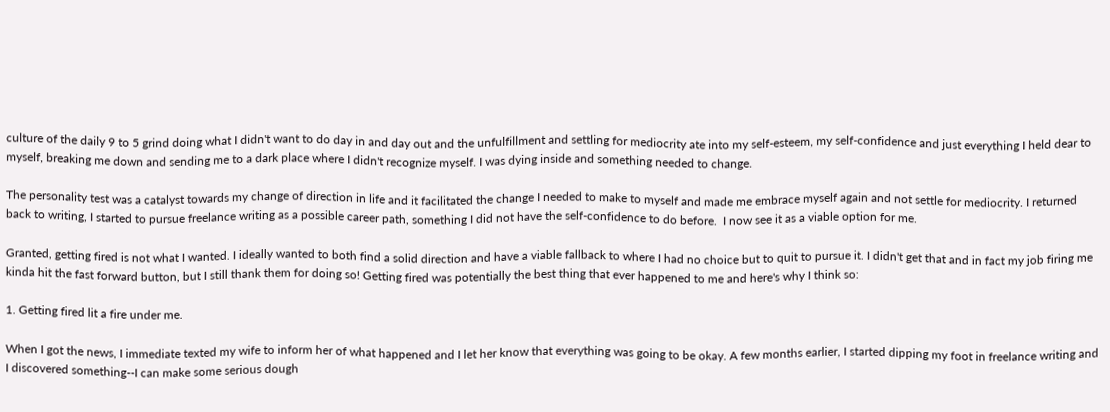culture of the daily 9 to 5 grind doing what I didn't want to do day in and day out and the unfulfillment and settling for mediocrity ate into my self-esteem, my self-confidence and just everything I held dear to myself, breaking me down and sending me to a dark place where I didn't recognize myself. I was dying inside and something needed to change.

The personality test was a catalyst towards my change of direction in life and it facilitated the change I needed to make to myself and made me embrace myself again and not settle for mediocrity. I returned back to writing, I started to pursue freelance writing as a possible career path, something I did not have the self-confidence to do before.  I now see it as a viable option for me.

Granted, getting fired is not what I wanted. I ideally wanted to both find a solid direction and have a viable fallback to where I had no choice but to quit to pursue it. I didn't get that and in fact my job firing me kinda hit the fast forward button, but I still thank them for doing so! Getting fired was potentially the best thing that ever happened to me and here's why I think so:

1. Getting fired lit a fire under me.

When I got the news, I immediate texted my wife to inform her of what happened and I let her know that everything was going to be okay. A few months earlier, I started dipping my foot in freelance writing and I discovered something--I can make some serious dough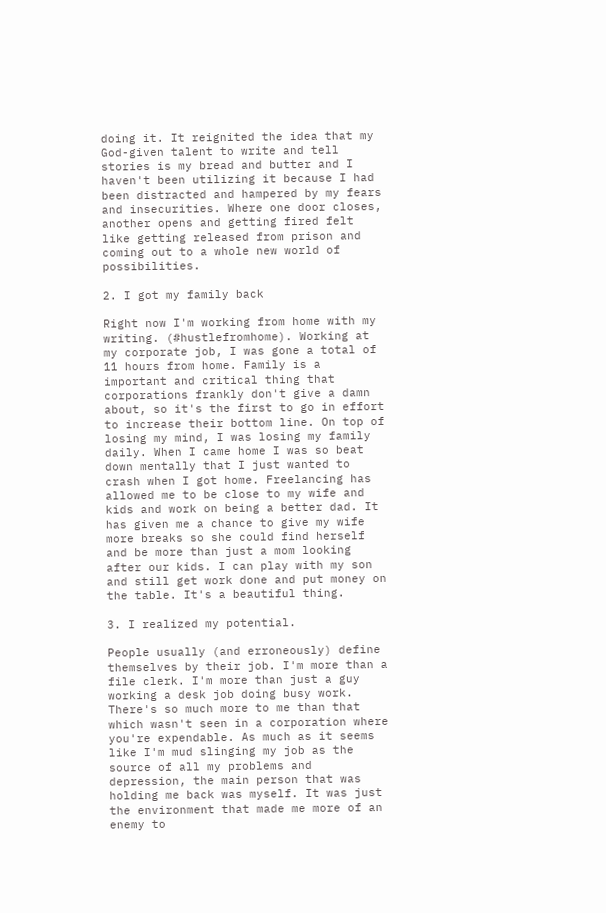doing it. It reignited the idea that my God-given talent to write and tell stories is my bread and butter and I haven't been utilizing it because I had been distracted and hampered by my fears and insecurities. Where one door closes, another opens and getting fired felt like getting released from prison and coming out to a whole new world of possibilities.

2. I got my family back

Right now I'm working from home with my writing. (#hustlefromhome). Working at my corporate job, I was gone a total of 11 hours from home. Family is a important and critical thing that corporations frankly don't give a damn about, so it's the first to go in effort to increase their bottom line. On top of losing my mind, I was losing my family daily. When I came home I was so beat down mentally that I just wanted to crash when I got home. Freelancing has allowed me to be close to my wife and kids and work on being a better dad. It has given me a chance to give my wife more breaks so she could find herself and be more than just a mom looking after our kids. I can play with my son and still get work done and put money on the table. It's a beautiful thing.

3. I realized my potential.

People usually (and erroneously) define themselves by their job. I'm more than a file clerk. I'm more than just a guy working a desk job doing busy work. There's so much more to me than that which wasn't seen in a corporation where you're expendable. As much as it seems like I'm mud slinging my job as the source of all my problems and depression, the main person that was holding me back was myself. It was just the environment that made me more of an enemy to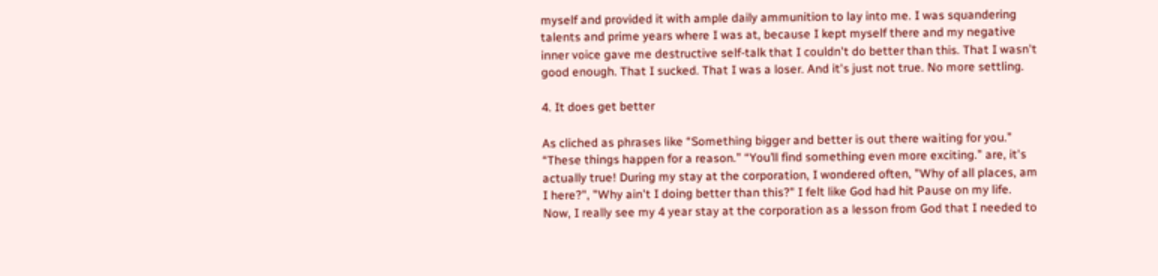myself and provided it with ample daily ammunition to lay into me. I was squandering talents and prime years where I was at, because I kept myself there and my negative inner voice gave me destructive self-talk that I couldn't do better than this. That I wasn't good enough. That I sucked. That I was a loser. And it's just not true. No more settling.

4. It does get better

As cliched as phrases like “Something bigger and better is out there waiting for you.” “These things happen for a reason.” “You’ll find something even more exciting.” are, it's actually true! During my stay at the corporation, I wondered often, "Why of all places, am I here?", "Why ain't I doing better than this?" I felt like God had hit Pause on my life. Now, I really see my 4 year stay at the corporation as a lesson from God that I needed to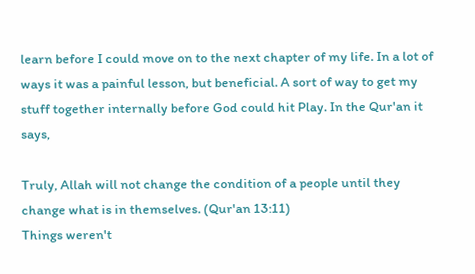learn before I could move on to the next chapter of my life. In a lot of ways it was a painful lesson, but beneficial. A sort of way to get my stuff together internally before God could hit Play. In the Qur'an it says,

Truly, Allah will not change the condition of a people until they change what is in themselves. (Qur'an 13:11)
Things weren't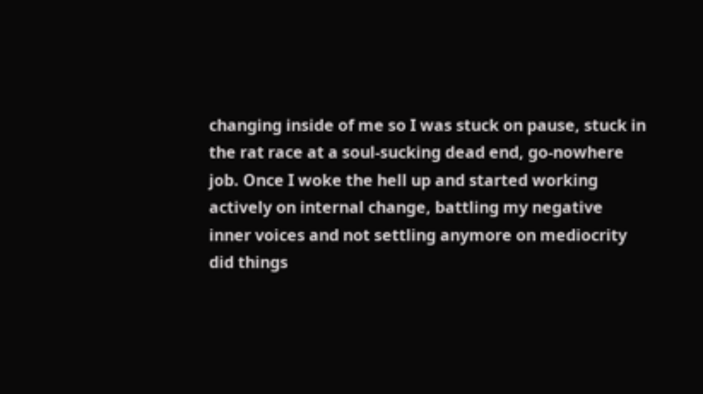changing inside of me so I was stuck on pause, stuck in the rat race at a soul-sucking dead end, go-nowhere job. Once I woke the hell up and started working actively on internal change, battling my negative inner voices and not settling anymore on mediocrity did things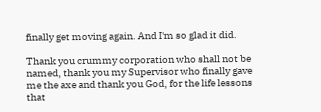finally get moving again. And I'm so glad it did.

Thank you crummy corporation who shall not be named, thank you my Supervisor who finally gave me the axe and thank you God, for the life lessons that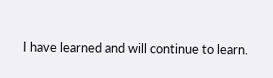I have learned and will continue to learn.